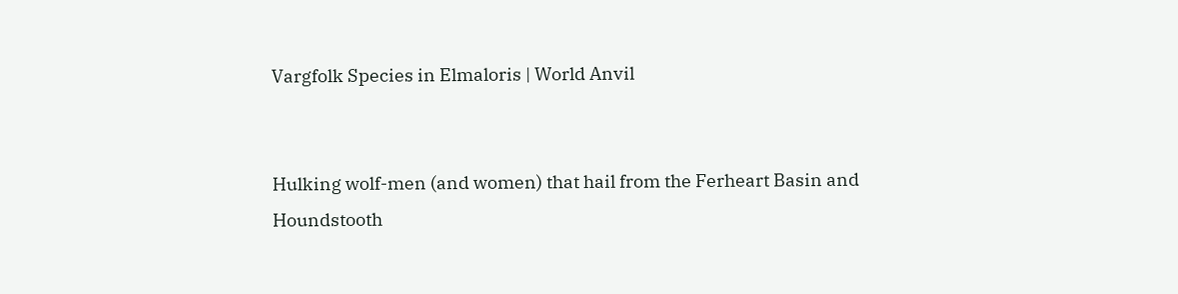Vargfolk Species in Elmaloris | World Anvil


Hulking wolf-men (and women) that hail from the Ferheart Basin and Houndstooth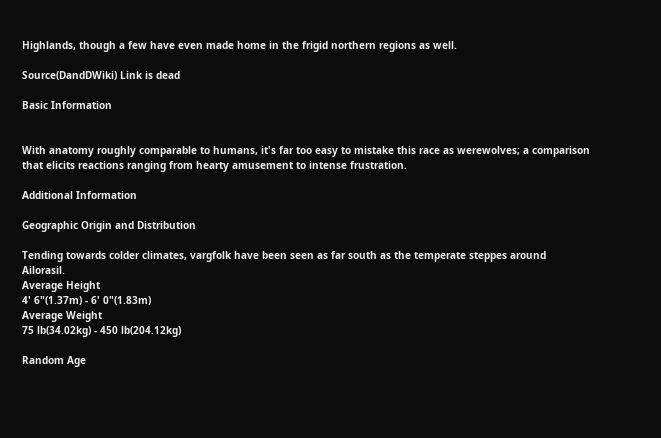Highlands, though a few have even made home in the frigid northern regions as well.

Source(DandDWiki) Link is dead

Basic Information


With anatomy roughly comparable to humans, it's far too easy to mistake this race as werewolves; a comparison that elicits reactions ranging from hearty amusement to intense frustration.

Additional Information

Geographic Origin and Distribution

Tending towards colder climates, vargfolk have been seen as far south as the temperate steppes around Ailorasil.
Average Height
4' 6"(1.37m) - 6' 0"(1.83m)
Average Weight
75 lb(34.02kg) - 450 lb(204.12kg)

Random Age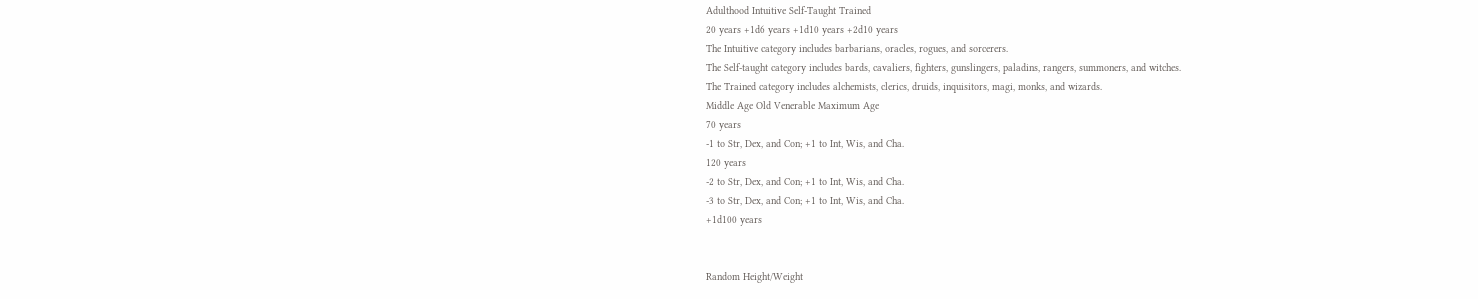Adulthood Intuitive Self-Taught Trained
20 years +1d6 years +1d10 years +2d10 years
The Intuitive category includes barbarians, oracles, rogues, and sorcerers.
The Self-taught category includes bards, cavaliers, fighters, gunslingers, paladins, rangers, summoners, and witches.
The Trained category includes alchemists, clerics, druids, inquisitors, magi, monks, and wizards.
Middle Age Old Venerable Maximum Age
70 years
-1 to Str, Dex, and Con; +1 to Int, Wis, and Cha.
120 years
-2 to Str, Dex, and Con; +1 to Int, Wis, and Cha.
-3 to Str, Dex, and Con; +1 to Int, Wis, and Cha.
+1d100 years


Random Height/Weight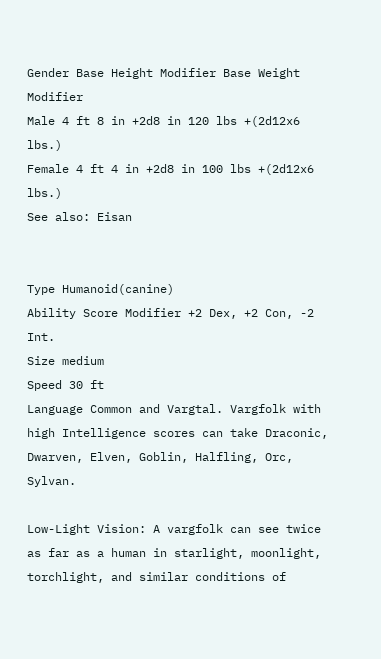Gender Base Height Modifier Base Weight Modifier
Male 4 ft 8 in +2d8 in 120 lbs +(2d12x6 lbs.)
Female 4 ft 4 in +2d8 in 100 lbs +(2d12x6 lbs.)
See also: Eisan


Type Humanoid(canine)
Ability Score Modifier +2 Dex, +2 Con, -2 Int.
Size medium
Speed 30 ft
Language Common and Vargtal. Vargfolk with high Intelligence scores can take Draconic, Dwarven, Elven, Goblin, Halfling, Orc, Sylvan.

Low-Light Vision: A vargfolk can see twice as far as a human in starlight, moonlight, torchlight, and similar conditions of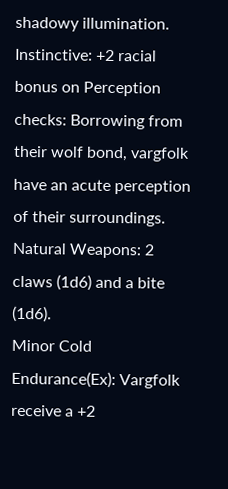shadowy illumination.
Instinctive: +2 racial bonus on Perception checks: Borrowing from their wolf bond, vargfolk have an acute perception of their surroundings.
Natural Weapons: 2 claws (1d6) and a bite (1d6).
Minor Cold Endurance(Ex): Vargfolk receive a +2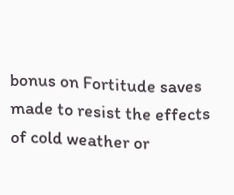bonus on Fortitude saves made to resist the effects of cold weather or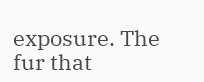exposure. The fur that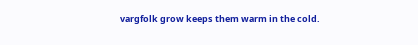vargfolk grow keeps them warm in the cold.